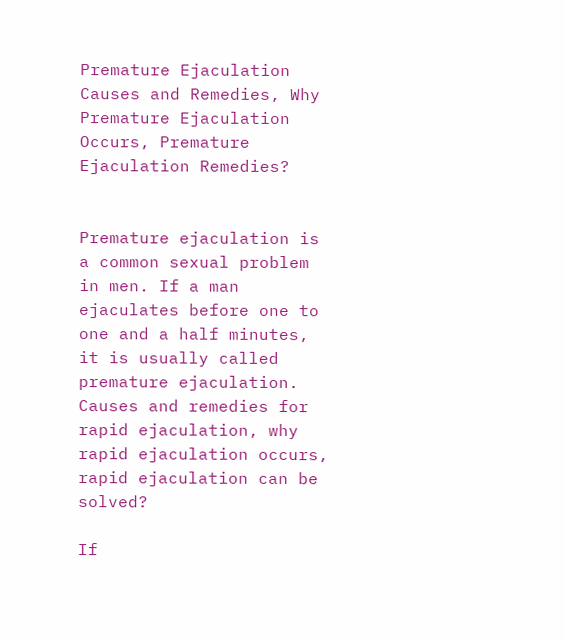Premature Ejaculation Causes and Remedies, Why Premature Ejaculation Occurs, Premature Ejaculation Remedies?


Premature ejaculation is a common sexual problem in men. If a man ejaculates before one to one and a half minutes, it is usually called premature ejaculation. Causes and remedies for rapid ejaculation, why rapid ejaculation occurs, rapid ejaculation can be solved?

If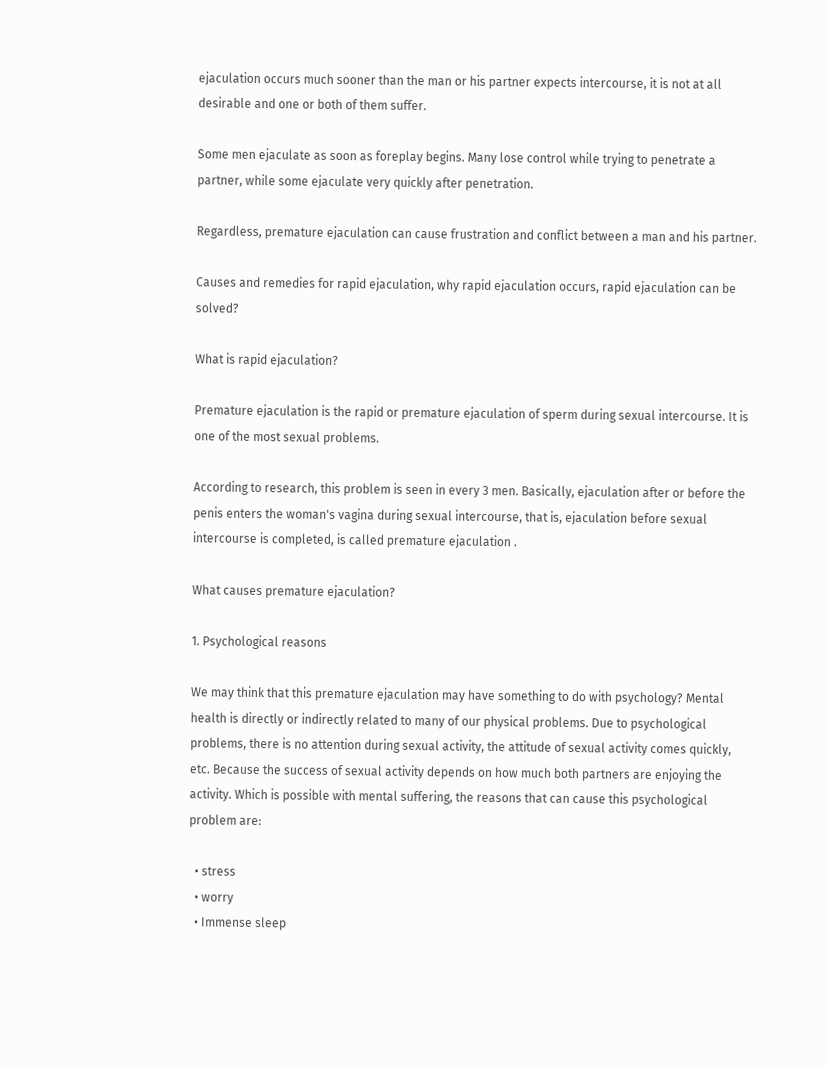ejaculation occurs much sooner than the man or his partner expects intercourse, it is not at all desirable and one or both of them suffer.

Some men ejaculate as soon as foreplay begins. Many lose control while trying to penetrate a partner, while some ejaculate very quickly after penetration.

Regardless, premature ejaculation can cause frustration and conflict between a man and his partner.

Causes and remedies for rapid ejaculation, why rapid ejaculation occurs, rapid ejaculation can be solved?

What is rapid ejaculation?

Premature ejaculation is the rapid or premature ejaculation of sperm during sexual intercourse. It is one of the most sexual problems.

According to research, this problem is seen in every 3 men. Basically, ejaculation after or before the penis enters the woman's vagina during sexual intercourse, that is, ejaculation before sexual intercourse is completed, is called premature ejaculation .

What causes premature ejaculation?

1. Psychological reasons

We may think that this premature ejaculation may have something to do with psychology? Mental health is directly or indirectly related to many of our physical problems. Due to psychological problems, there is no attention during sexual activity, the attitude of sexual activity comes quickly, etc. Because the success of sexual activity depends on how much both partners are enjoying the activity. Which is possible with mental suffering, the reasons that can cause this psychological problem are:

  • stress
  • worry
  • Immense sleep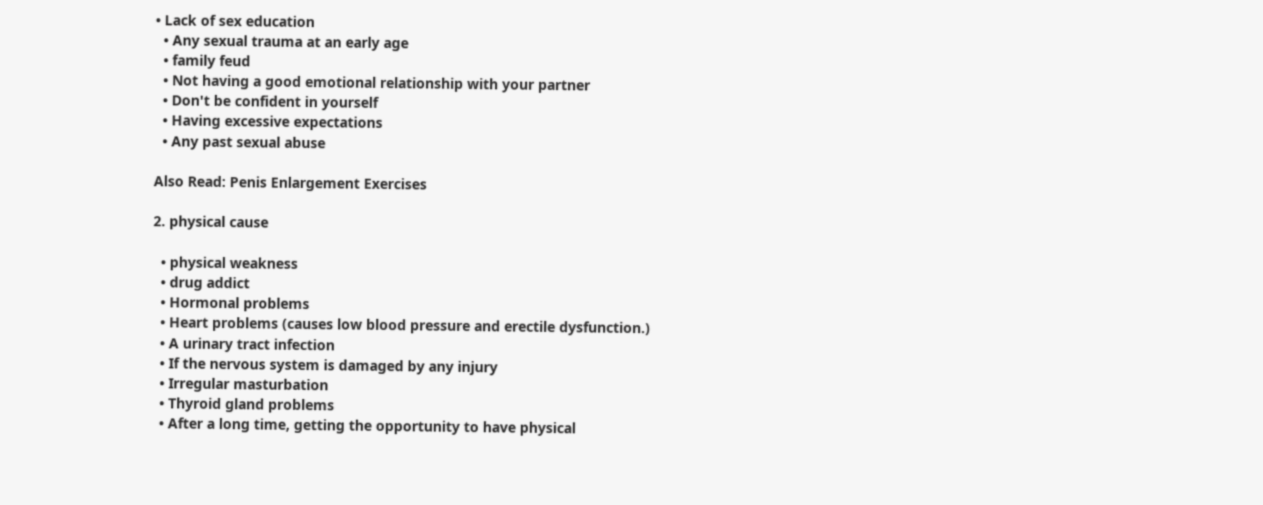• Lack of sex education
  • Any sexual trauma at an early age
  • family feud
  • Not having a good emotional relationship with your partner
  • Don't be confident in yourself
  • Having excessive expectations
  • Any past sexual abuse

Also Read: Penis Enlargement Exercises

2. physical cause

  • physical weakness
  • drug addict
  • Hormonal problems
  • Heart problems (causes low blood pressure and erectile dysfunction.)
  • A urinary tract infection
  • If the nervous system is damaged by any injury
  • Irregular masturbation
  • Thyroid gland problems
  • After a long time, getting the opportunity to have physical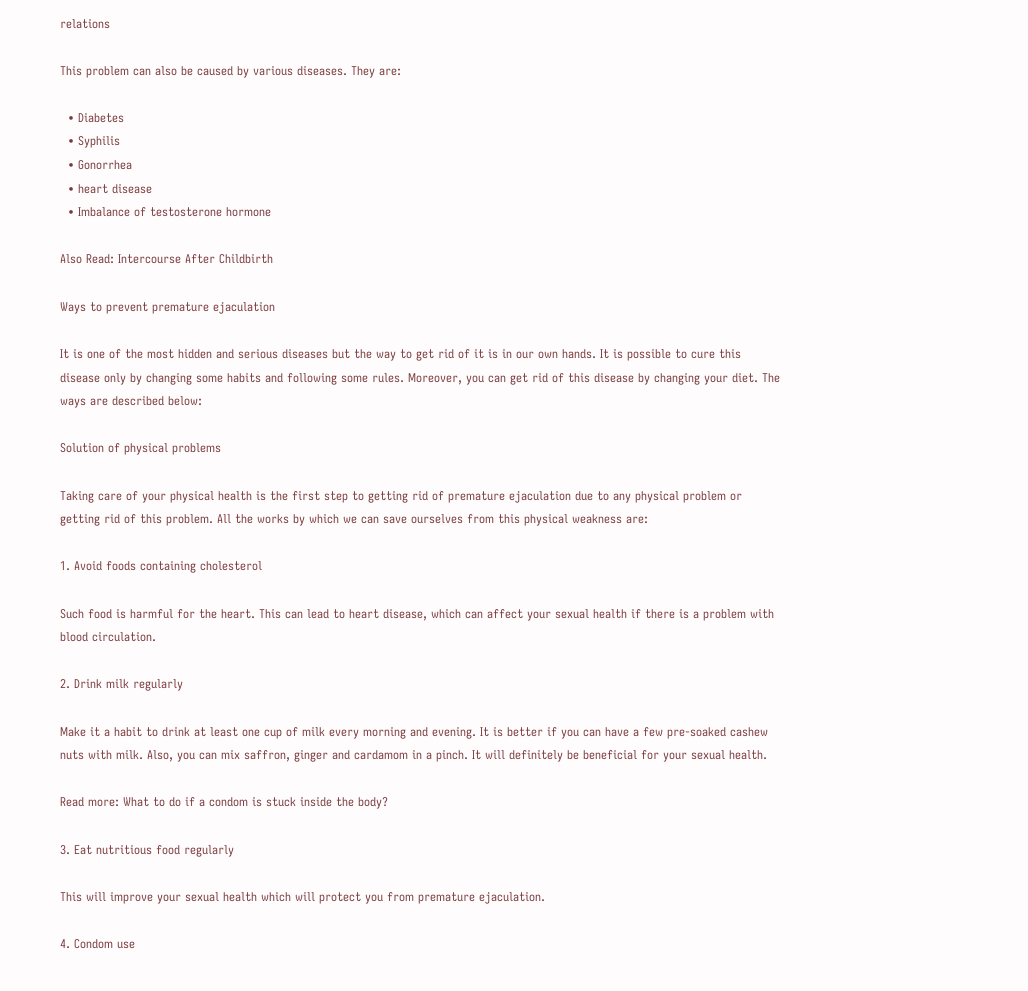relations

This problem can also be caused by various diseases. They are:

  • Diabetes
  • Syphilis
  • Gonorrhea
  • heart disease
  • Imbalance of testosterone hormone

Also Read: Intercourse After Childbirth

Ways to prevent premature ejaculation

It is one of the most hidden and serious diseases but the way to get rid of it is in our own hands. It is possible to cure this disease only by changing some habits and following some rules. Moreover, you can get rid of this disease by changing your diet. The ways are described below:

Solution of physical problems

Taking care of your physical health is the first step to getting rid of premature ejaculation due to any physical problem or getting rid of this problem. All the works by which we can save ourselves from this physical weakness are:

1. Avoid foods containing cholesterol

Such food is harmful for the heart. This can lead to heart disease, which can affect your sexual health if there is a problem with blood circulation.

2. Drink milk regularly

Make it a habit to drink at least one cup of milk every morning and evening. It is better if you can have a few pre-soaked cashew nuts with milk. Also, you can mix saffron, ginger and cardamom in a pinch. It will definitely be beneficial for your sexual health.

Read more: What to do if a condom is stuck inside the body?

3. Eat nutritious food regularly

This will improve your sexual health which will protect you from premature ejaculation.

4. Condom use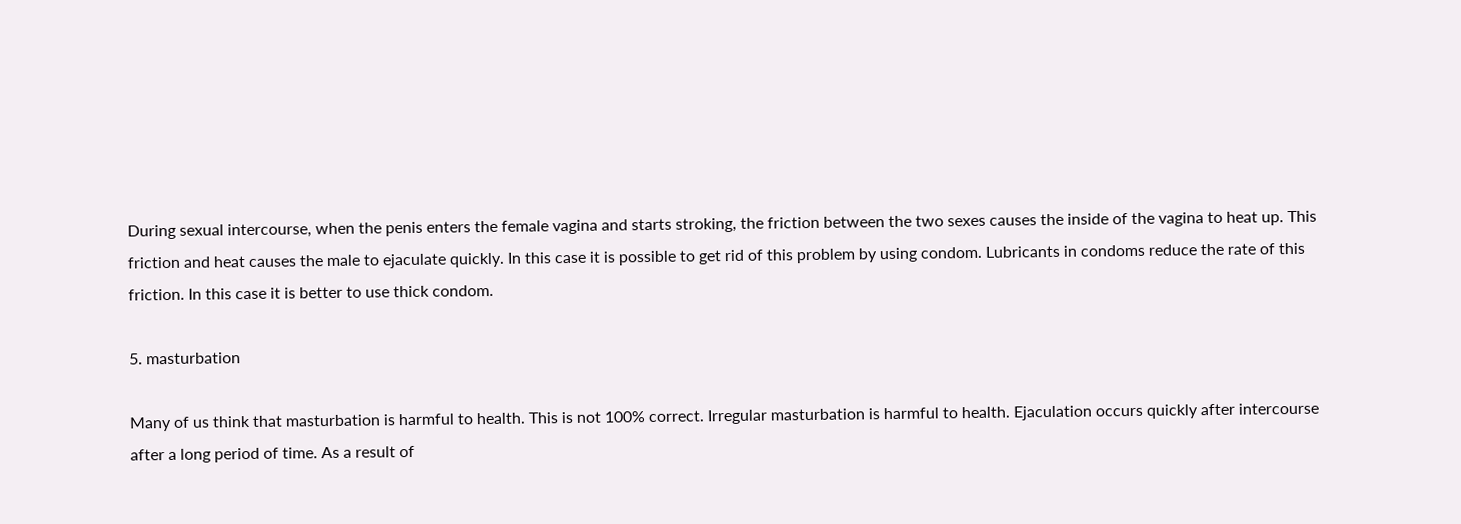During sexual intercourse, when the penis enters the female vagina and starts stroking, the friction between the two sexes causes the inside of the vagina to heat up. This friction and heat causes the male to ejaculate quickly. In this case it is possible to get rid of this problem by using condom. Lubricants in condoms reduce the rate of this friction. In this case it is better to use thick condom.

5. masturbation

Many of us think that masturbation is harmful to health. This is not 100% correct. Irregular masturbation is harmful to health. Ejaculation occurs quickly after intercourse after a long period of time. As a result of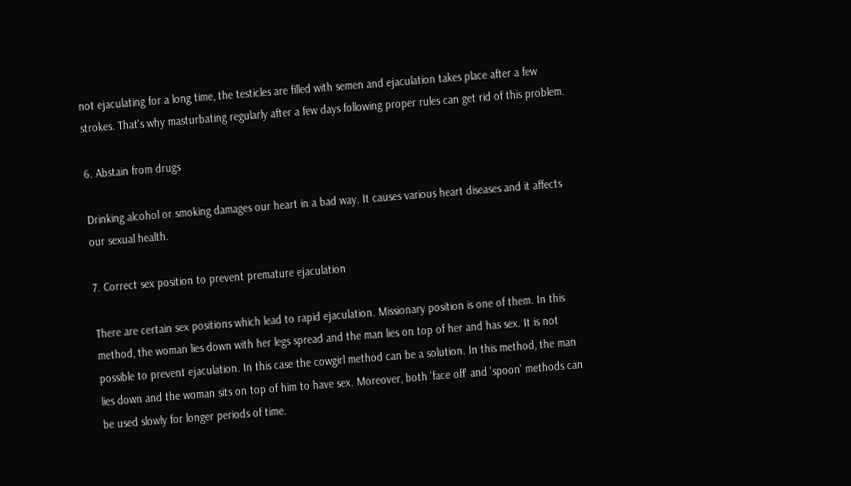not ejaculating for a long time, the testicles are filled with semen and ejaculation takes place after a few strokes. That's why masturbating regularly after a few days following proper rules can get rid of this problem.

6. Abstain from drugs

Drinking alcohol or smoking damages our heart in a bad way. It causes various heart diseases and it affects our sexual health.

7. Correct sex position to prevent premature ejaculation

There are certain sex positions which lead to rapid ejaculation. Missionary position is one of them. In this method, the woman lies down with her legs spread and the man lies on top of her and has sex. It is not possible to prevent ejaculation. In this case the cowgirl method can be a solution. In this method, the man lies down and the woman sits on top of him to have sex. Moreover, both 'face off' and 'spoon' methods can be used slowly for longer periods of time.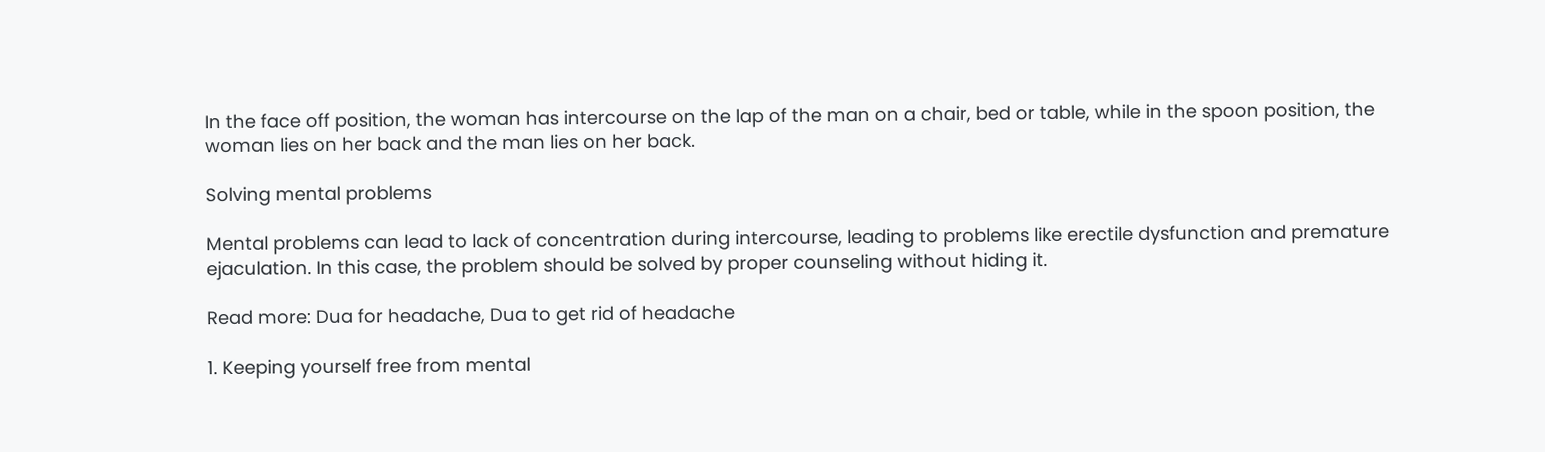In the face off position, the woman has intercourse on the lap of the man on a chair, bed or table, while in the spoon position, the woman lies on her back and the man lies on her back.

Solving mental problems

Mental problems can lead to lack of concentration during intercourse, leading to problems like erectile dysfunction and premature ejaculation. In this case, the problem should be solved by proper counseling without hiding it.

Read more: Dua for headache, Dua to get rid of headache

1. Keeping yourself free from mental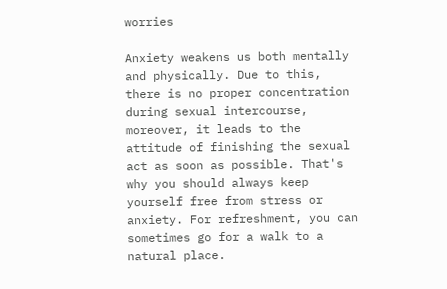worries

Anxiety weakens us both mentally and physically. Due to this, there is no proper concentration during sexual intercourse, moreover, it leads to the attitude of finishing the sexual act as soon as possible. That's why you should always keep yourself free from stress or anxiety. For refreshment, you can sometimes go for a walk to a natural place.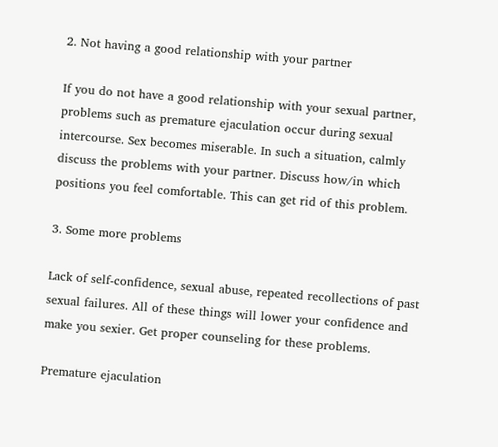2. Not having a good relationship with your partner

If you do not have a good relationship with your sexual partner, problems such as premature ejaculation occur during sexual intercourse. Sex becomes miserable. In such a situation, calmly discuss the problems with your partner. Discuss how/in which positions you feel comfortable. This can get rid of this problem.

3. Some more problems

Lack of self-confidence, sexual abuse, repeated recollections of past sexual failures. All of these things will lower your confidence and make you sexier. Get proper counseling for these problems.

Premature ejaculation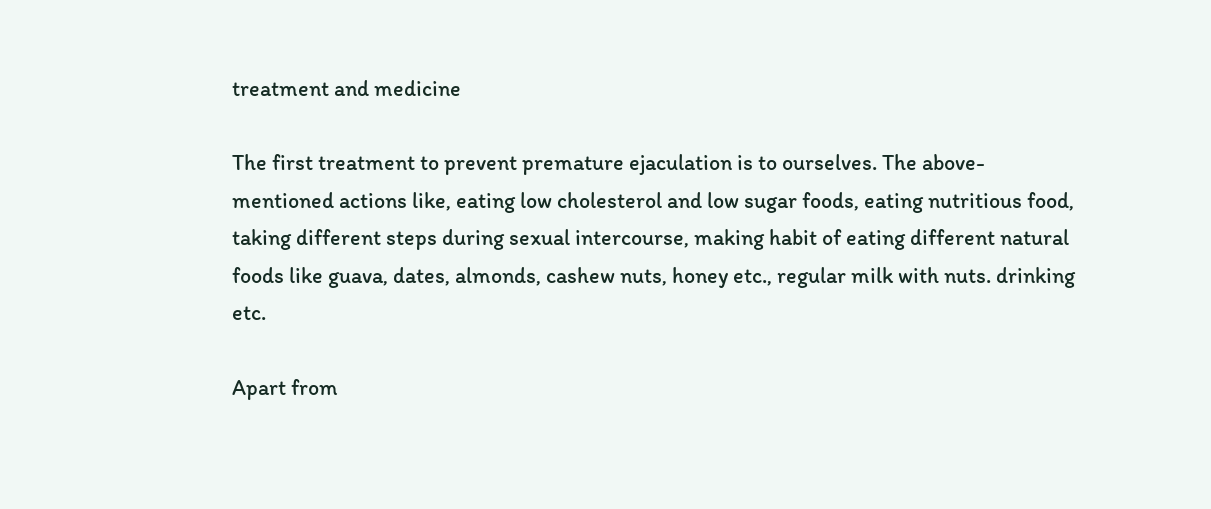treatment and medicine

The first treatment to prevent premature ejaculation is to ourselves. The above-mentioned actions like, eating low cholesterol and low sugar foods, eating nutritious food, taking different steps during sexual intercourse, making habit of eating different natural foods like guava, dates, almonds, cashew nuts, honey etc., regular milk with nuts. drinking etc.

Apart from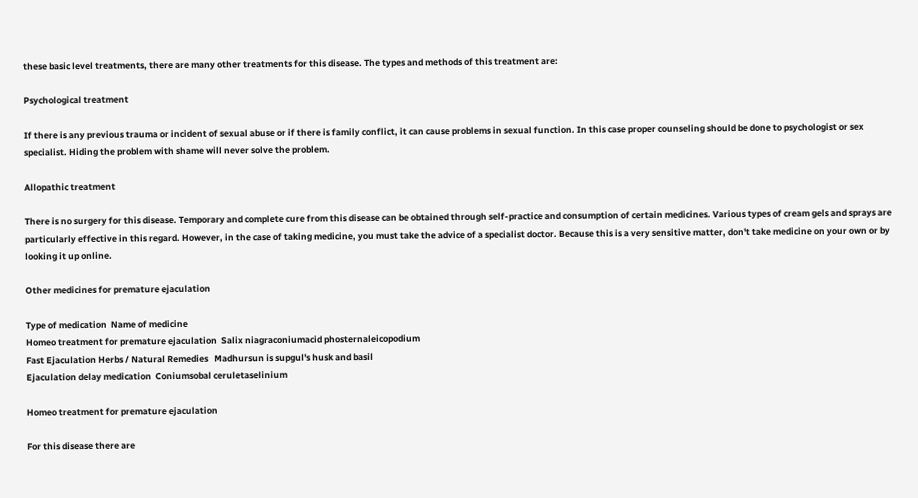these basic level treatments, there are many other treatments for this disease. The types and methods of this treatment are:

Psychological treatment

If there is any previous trauma or incident of sexual abuse or if there is family conflict, it can cause problems in sexual function. In this case proper counseling should be done to psychologist or sex specialist. Hiding the problem with shame will never solve the problem.

Allopathic treatment

There is no surgery for this disease. Temporary and complete cure from this disease can be obtained through self-practice and consumption of certain medicines. Various types of cream gels and sprays are particularly effective in this regard. However, in the case of taking medicine, you must take the advice of a specialist doctor. Because this is a very sensitive matter, don't take medicine on your own or by looking it up online.

Other medicines for premature ejaculation

Type of medication  Name of medicine
Homeo treatment for premature ejaculation  Salix niagraconiumacid phosternaleicopodium
Fast Ejaculation Herbs / Natural Remedies   Madhursun is supgul's husk and basil
Ejaculation delay medication  Coniumsobal ceruletaselinium

Homeo treatment for premature ejaculation

For this disease there are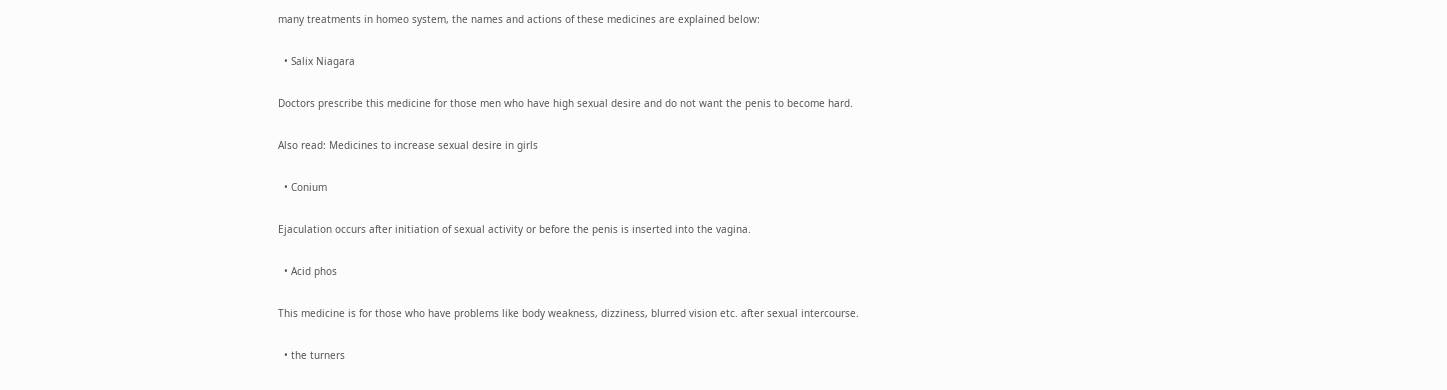many treatments in homeo system, the names and actions of these medicines are explained below:

  • Salix Niagara

Doctors prescribe this medicine for those men who have high sexual desire and do not want the penis to become hard.

Also read: Medicines to increase sexual desire in girls

  • Conium

Ejaculation occurs after initiation of sexual activity or before the penis is inserted into the vagina.

  • Acid phos

This medicine is for those who have problems like body weakness, dizziness, blurred vision etc. after sexual intercourse.

  • the turners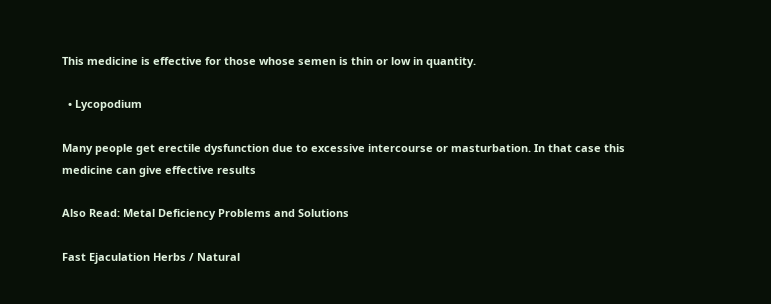This medicine is effective for those whose semen is thin or low in quantity.

  • Lycopodium

Many people get erectile dysfunction due to excessive intercourse or masturbation. In that case this medicine can give effective results

Also Read: Metal Deficiency Problems and Solutions

Fast Ejaculation Herbs / Natural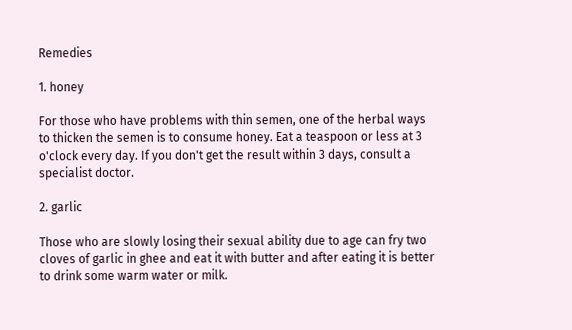Remedies

1. honey

For those who have problems with thin semen, one of the herbal ways to thicken the semen is to consume honey. Eat a teaspoon or less at 3 o'clock every day. If you don't get the result within 3 days, consult a specialist doctor.

2. garlic

Those who are slowly losing their sexual ability due to age can fry two cloves of garlic in ghee and eat it with butter and after eating it is better to drink some warm water or milk.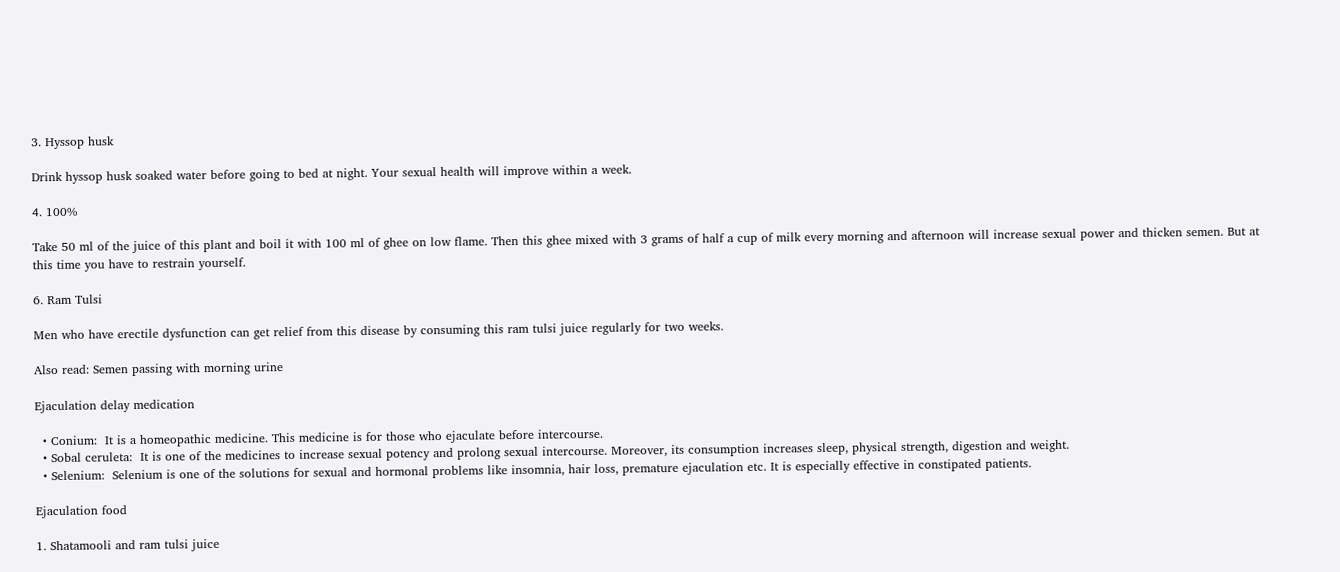3. Hyssop husk

Drink hyssop husk soaked water before going to bed at night. Your sexual health will improve within a week.

4. 100%

Take 50 ml of the juice of this plant and boil it with 100 ml of ghee on low flame. Then this ghee mixed with 3 grams of half a cup of milk every morning and afternoon will increase sexual power and thicken semen. But at this time you have to restrain yourself.

6. Ram Tulsi

Men who have erectile dysfunction can get relief from this disease by consuming this ram tulsi juice regularly for two weeks.

Also read: Semen passing with morning urine

Ejaculation delay medication

  • Conium:  It is a homeopathic medicine. This medicine is for those who ejaculate before intercourse.
  • Sobal ceruleta:  It is one of the medicines to increase sexual potency and prolong sexual intercourse. Moreover, its consumption increases sleep, physical strength, digestion and weight.
  • Selenium:  Selenium is one of the solutions for sexual and hormonal problems like insomnia, hair loss, premature ejaculation etc. It is especially effective in constipated patients.

Ejaculation food

1. Shatamooli and ram tulsi juice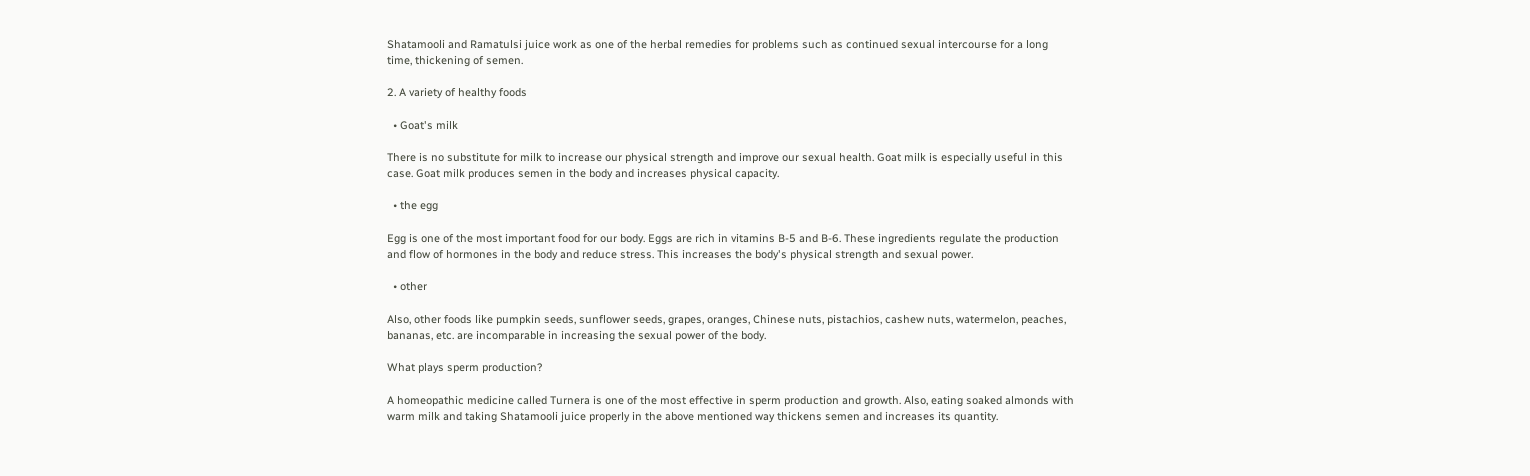Shatamooli and Ramatulsi juice work as one of the herbal remedies for problems such as continued sexual intercourse for a long time, thickening of semen.

2. A variety of healthy foods

  • Goat's milk

There is no substitute for milk to increase our physical strength and improve our sexual health. Goat milk is especially useful in this case. Goat milk produces semen in the body and increases physical capacity.

  • the egg

Egg is one of the most important food for our body. Eggs are rich in vitamins B-5 and B-6. These ingredients regulate the production and flow of hormones in the body and reduce stress. This increases the body's physical strength and sexual power.

  • other

Also, other foods like pumpkin seeds, sunflower seeds, grapes, oranges, Chinese nuts, pistachios, cashew nuts, watermelon, peaches, bananas, etc. are incomparable in increasing the sexual power of the body.

What plays sperm production?

A homeopathic medicine called Turnera is one of the most effective in sperm production and growth. Also, eating soaked almonds with warm milk and taking Shatamooli juice properly in the above mentioned way thickens semen and increases its quantity.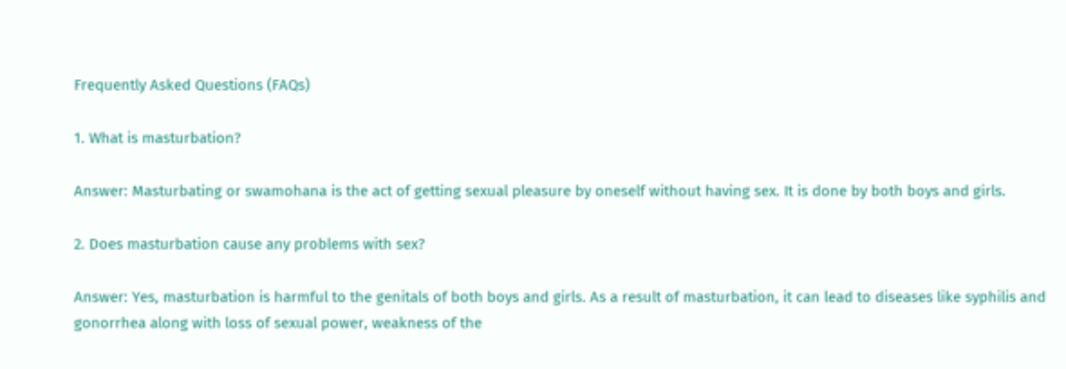Frequently Asked Questions (FAQs)

1. What is masturbation?

Answer: Masturbating or swamohana is the act of getting sexual pleasure by oneself without having sex. It is done by both boys and girls.

2. Does masturbation cause any problems with sex?

Answer: Yes, masturbation is harmful to the genitals of both boys and girls. As a result of masturbation, it can lead to diseases like syphilis and gonorrhea along with loss of sexual power, weakness of the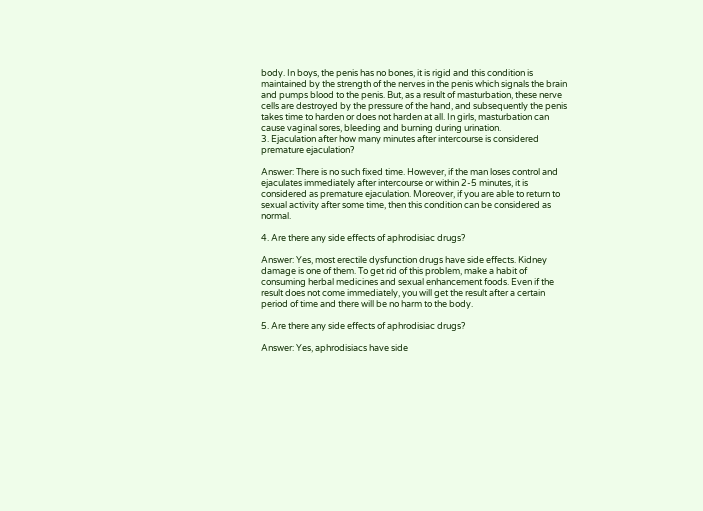body. In boys, the penis has no bones, it is rigid and this condition is maintained by the strength of the nerves in the penis which signals the brain and pumps blood to the penis. But, as a result of masturbation, these nerve cells are destroyed by the pressure of the hand, and subsequently the penis takes time to harden or does not harden at all. In girls, masturbation can cause vaginal sores, bleeding and burning during urination.
3. Ejaculation after how many minutes after intercourse is considered premature ejaculation?

Answer: There is no such fixed time. However, if the man loses control and ejaculates immediately after intercourse or within 2-5 minutes, it is considered as premature ejaculation. Moreover, if you are able to return to sexual activity after some time, then this condition can be considered as normal.

4. Are there any side effects of aphrodisiac drugs?

Answer: Yes, most erectile dysfunction drugs have side effects. Kidney damage is one of them. To get rid of this problem, make a habit of consuming herbal medicines and sexual enhancement foods. Even if the result does not come immediately, you will get the result after a certain period of time and there will be no harm to the body.

5. Are there any side effects of aphrodisiac drugs?

Answer: Yes, aphrodisiacs have side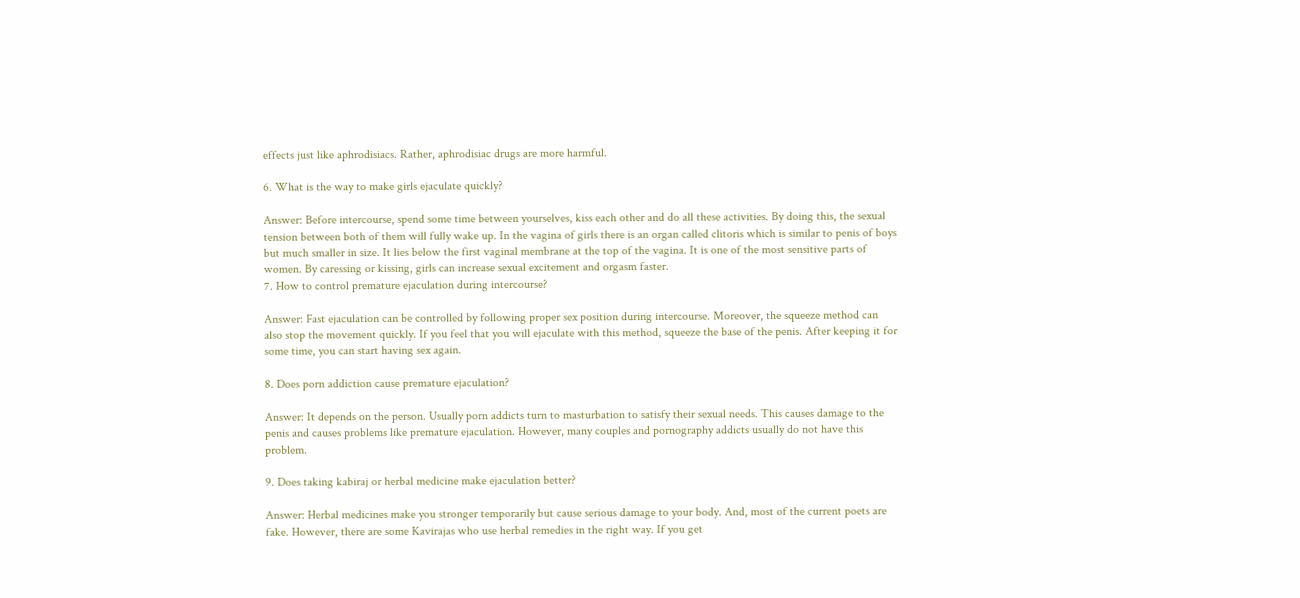effects just like aphrodisiacs. Rather, aphrodisiac drugs are more harmful.

6. What is the way to make girls ejaculate quickly?

Answer: Before intercourse, spend some time between yourselves, kiss each other and do all these activities. By doing this, the sexual tension between both of them will fully wake up. In the vagina of girls there is an organ called clitoris which is similar to penis of boys but much smaller in size. It lies below the first vaginal membrane at the top of the vagina. It is one of the most sensitive parts of women. By caressing or kissing, girls can increase sexual excitement and orgasm faster.
7. How to control premature ejaculation during intercourse?

Answer: Fast ejaculation can be controlled by following proper sex position during intercourse. Moreover, the squeeze method can also stop the movement quickly. If you feel that you will ejaculate with this method, squeeze the base of the penis. After keeping it for some time, you can start having sex again.

8. Does porn addiction cause premature ejaculation?

Answer: It depends on the person. Usually porn addicts turn to masturbation to satisfy their sexual needs. This causes damage to the penis and causes problems like premature ejaculation. However, many couples and pornography addicts usually do not have this problem.

9. Does taking kabiraj or herbal medicine make ejaculation better?

Answer: Herbal medicines make you stronger temporarily but cause serious damage to your body. And, most of the current poets are fake. However, there are some Kavirajas who use herbal remedies in the right way. If you get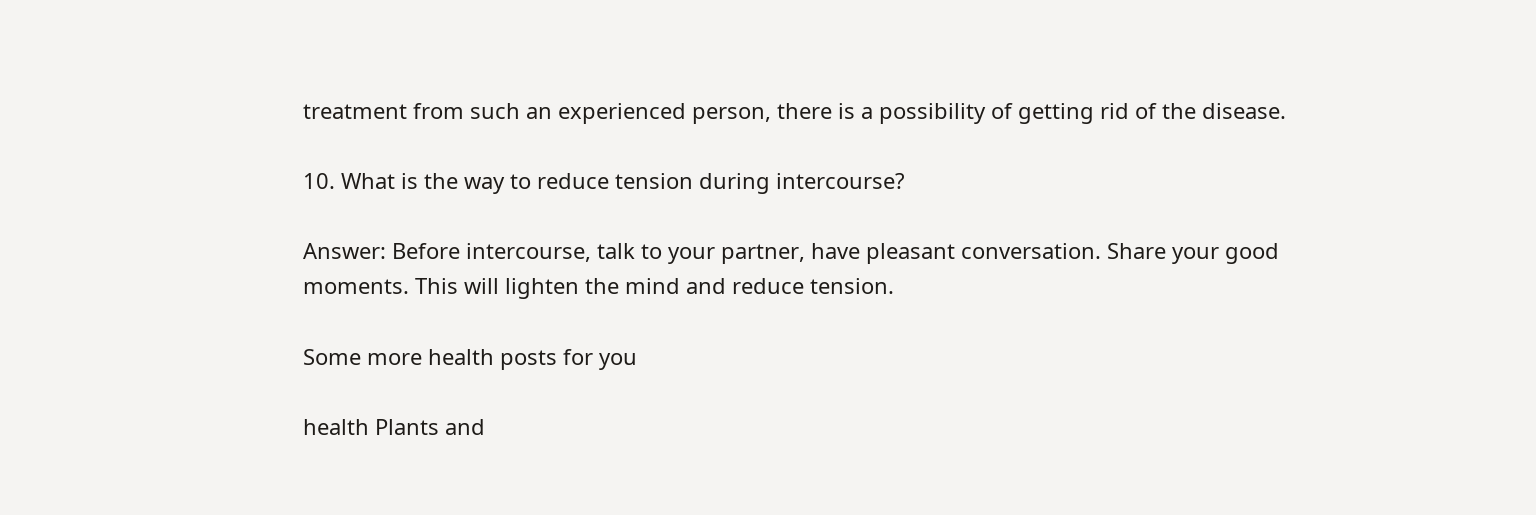treatment from such an experienced person, there is a possibility of getting rid of the disease.

10. What is the way to reduce tension during intercourse?

Answer: Before intercourse, talk to your partner, have pleasant conversation. Share your good moments. This will lighten the mind and reduce tension.

Some more health posts for you

health Plants and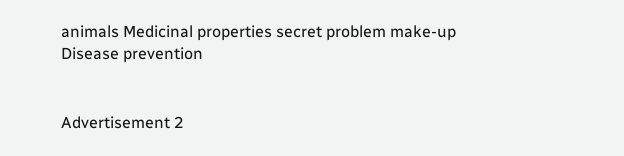animals Medicinal properties secret problem make-up Disease prevention


Advertisement 2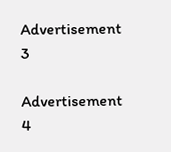Advertisement 3

Advertisement 4